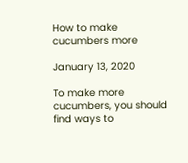How to make cucumbers more

January 13, 2020

To make more cucumbers, you should find ways to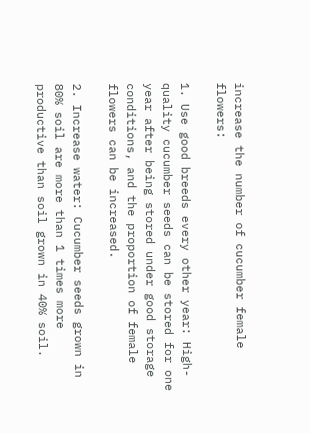increase the number of cucumber female flowers:

1. Use good breeds every other year: High-quality cucumber seeds can be stored for one year after being stored under good storage conditions, and the proportion of female flowers can be increased.

2. Increase water: Cucumber seeds grown in 80% soil are more than 1 times more productive than soil grown in 40% soil.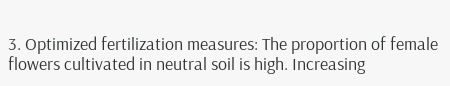3. Optimized fertilization measures: The proportion of female flowers cultivated in neutral soil is high. Increasing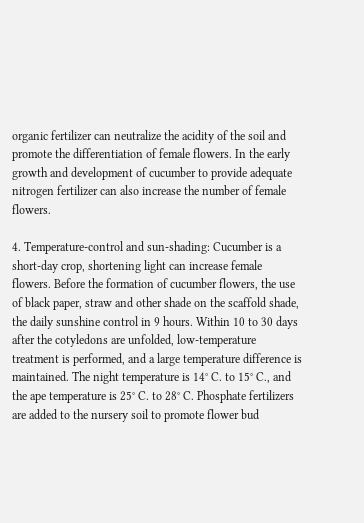organic fertilizer can neutralize the acidity of the soil and promote the differentiation of female flowers. In the early growth and development of cucumber to provide adequate nitrogen fertilizer can also increase the number of female flowers.

4. Temperature-control and sun-shading: Cucumber is a short-day crop, shortening light can increase female flowers. Before the formation of cucumber flowers, the use of black paper, straw and other shade on the scaffold shade, the daily sunshine control in 9 hours. Within 10 to 30 days after the cotyledons are unfolded, low-temperature treatment is performed, and a large temperature difference is maintained. The night temperature is 14° C. to 15° C., and the ape temperature is 25° C. to 28° C. Phosphate fertilizers are added to the nursery soil to promote flower bud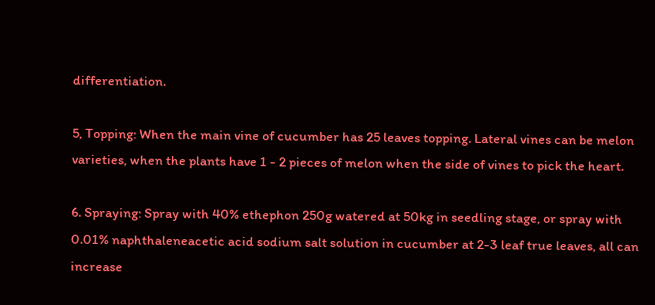differentiation.

5, Topping: When the main vine of cucumber has 25 leaves topping. Lateral vines can be melon varieties, when the plants have 1 - 2 pieces of melon when the side of vines to pick the heart.

6. Spraying: Spray with 40% ethephon 250g watered at 50kg in seedling stage, or spray with 0.01% naphthaleneacetic acid sodium salt solution in cucumber at 2-3 leaf true leaves, all can increase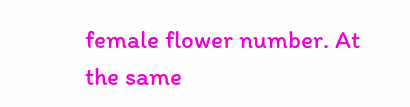female flower number. At the same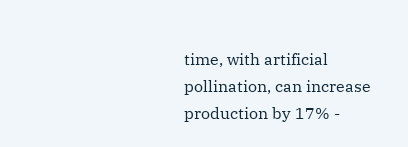time, with artificial pollination, can increase production by 17% -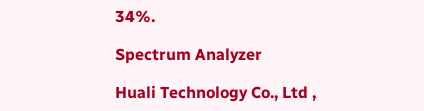34%.

Spectrum Analyzer

Huali Technology Co., Ltd ,